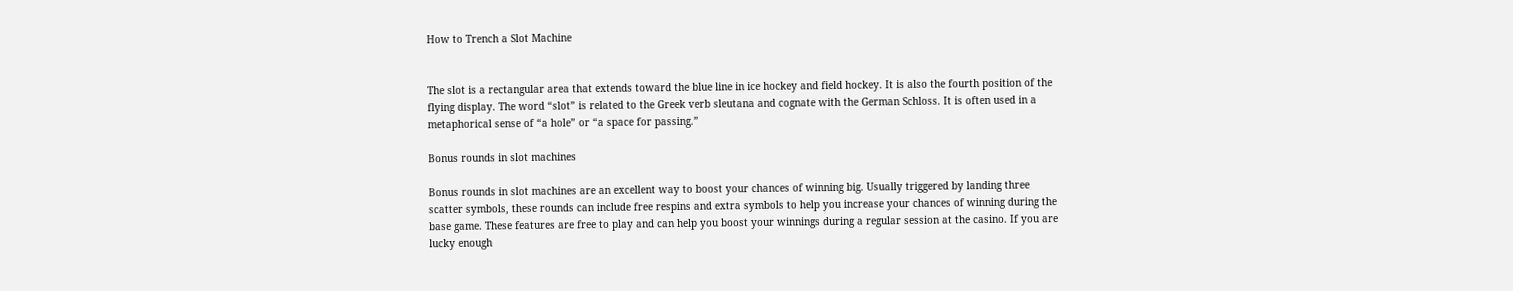How to Trench a Slot Machine


The slot is a rectangular area that extends toward the blue line in ice hockey and field hockey. It is also the fourth position of the flying display. The word “slot” is related to the Greek verb sleutana and cognate with the German Schloss. It is often used in a metaphorical sense of “a hole” or “a space for passing.”

Bonus rounds in slot machines

Bonus rounds in slot machines are an excellent way to boost your chances of winning big. Usually triggered by landing three scatter symbols, these rounds can include free respins and extra symbols to help you increase your chances of winning during the base game. These features are free to play and can help you boost your winnings during a regular session at the casino. If you are lucky enough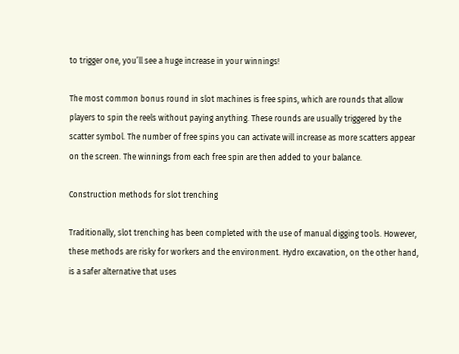to trigger one, you’ll see a huge increase in your winnings!

The most common bonus round in slot machines is free spins, which are rounds that allow players to spin the reels without paying anything. These rounds are usually triggered by the scatter symbol. The number of free spins you can activate will increase as more scatters appear on the screen. The winnings from each free spin are then added to your balance.

Construction methods for slot trenching

Traditionally, slot trenching has been completed with the use of manual digging tools. However, these methods are risky for workers and the environment. Hydro excavation, on the other hand, is a safer alternative that uses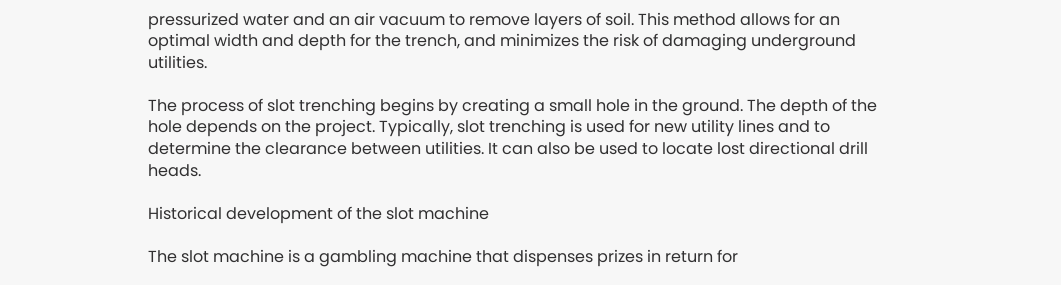pressurized water and an air vacuum to remove layers of soil. This method allows for an optimal width and depth for the trench, and minimizes the risk of damaging underground utilities.

The process of slot trenching begins by creating a small hole in the ground. The depth of the hole depends on the project. Typically, slot trenching is used for new utility lines and to determine the clearance between utilities. It can also be used to locate lost directional drill heads.

Historical development of the slot machine

The slot machine is a gambling machine that dispenses prizes in return for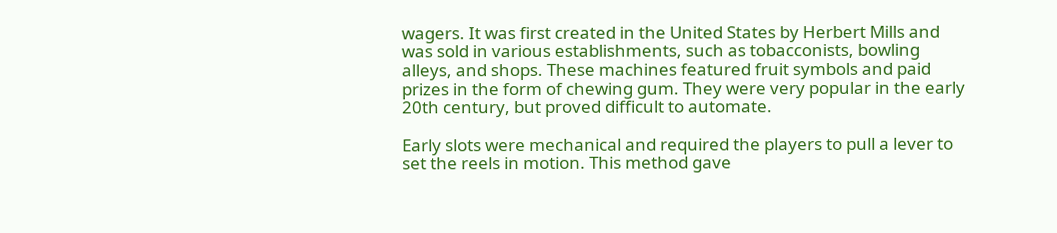wagers. It was first created in the United States by Herbert Mills and was sold in various establishments, such as tobacconists, bowling alleys, and shops. These machines featured fruit symbols and paid prizes in the form of chewing gum. They were very popular in the early 20th century, but proved difficult to automate.

Early slots were mechanical and required the players to pull a lever to set the reels in motion. This method gave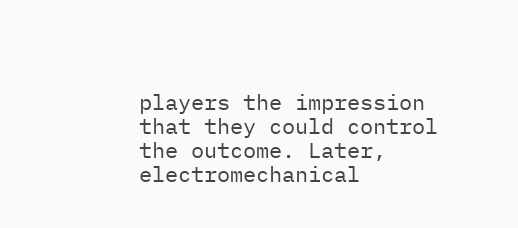players the impression that they could control the outcome. Later, electromechanical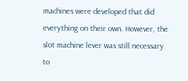machines were developed that did everything on their own. However, the slot machine lever was still necessary to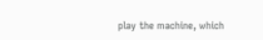play the machine, which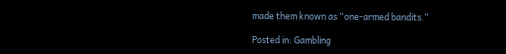made them known as “one-armed bandits.”

Posted in: Gambling